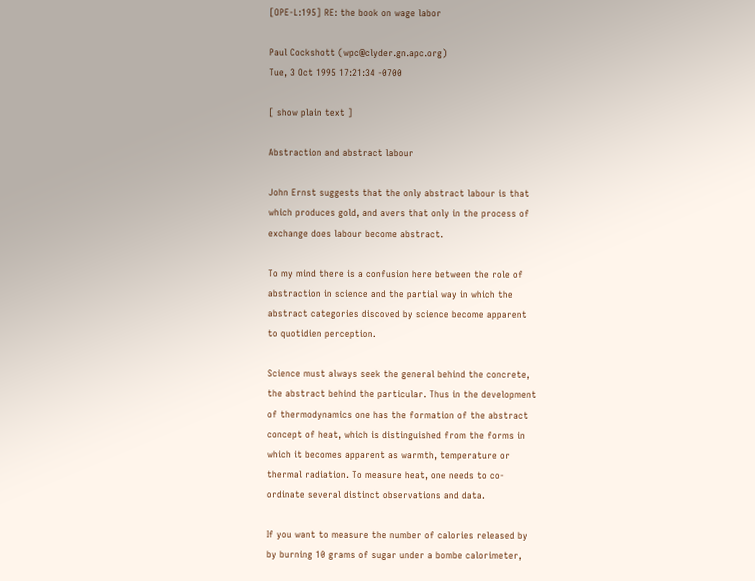[OPE-L:195] RE: the book on wage labor

Paul Cockshott (wpc@clyder.gn.apc.org)
Tue, 3 Oct 1995 17:21:34 -0700

[ show plain text ]

Abstraction and abstract labour

John Ernst suggests that the only abstract labour is that
which produces gold, and avers that only in the process of
exchange does labour become abstract.

To my mind there is a confusion here between the role of
abstraction in science and the partial way in which the
abstract categories discoved by science become apparent
to quotidien perception.

Science must always seek the general behind the concrete,
the abstract behind the particular. Thus in the development
of thermodynamics one has the formation of the abstract
concept of heat, which is distinguished from the forms in
which it becomes apparent as warmth, temperature or
thermal radiation. To measure heat, one needs to co-
ordinate several distinct observations and data.

If you want to measure the number of calories released by
by burning 10 grams of sugar under a bombe calorimeter,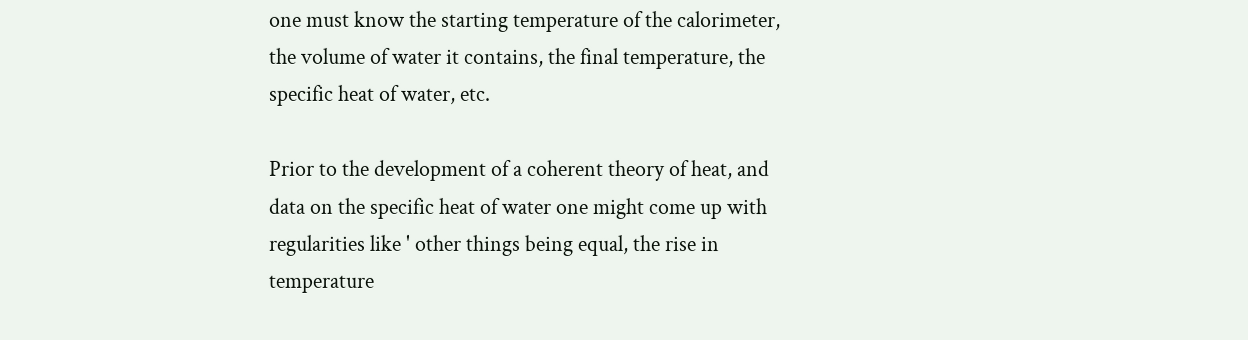one must know the starting temperature of the calorimeter,
the volume of water it contains, the final temperature, the
specific heat of water, etc.

Prior to the development of a coherent theory of heat, and
data on the specific heat of water one might come up with
regularities like ' other things being equal, the rise in
temperature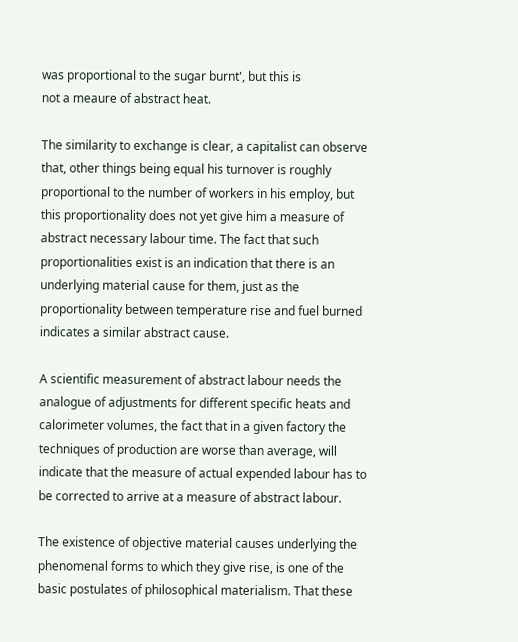was proportional to the sugar burnt', but this is
not a meaure of abstract heat.

The similarity to exchange is clear, a capitalist can observe
that, other things being equal his turnover is roughly
proportional to the number of workers in his employ, but
this proportionality does not yet give him a measure of
abstract necessary labour time. The fact that such
proportionalities exist is an indication that there is an
underlying material cause for them, just as the
proportionality between temperature rise and fuel burned
indicates a similar abstract cause.

A scientific measurement of abstract labour needs the
analogue of adjustments for different specific heats and
calorimeter volumes, the fact that in a given factory the
techniques of production are worse than average, will
indicate that the measure of actual expended labour has to
be corrected to arrive at a measure of abstract labour.

The existence of objective material causes underlying the
phenomenal forms to which they give rise, is one of the
basic postulates of philosophical materialism. That these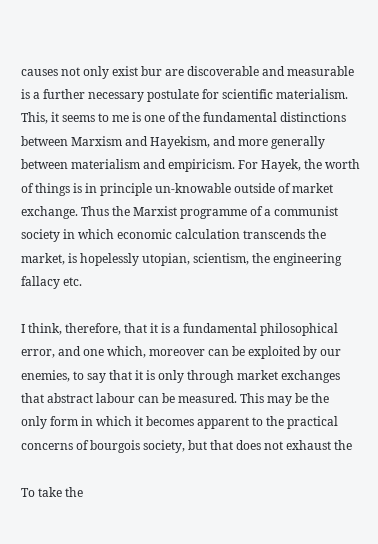causes not only exist bur are discoverable and measurable
is a further necessary postulate for scientific materialism.
This, it seems to me is one of the fundamental distinctions
between Marxism and Hayekism, and more generally
between materialism and empiricism. For Hayek, the worth
of things is in principle un-knowable outside of market
exchange. Thus the Marxist programme of a communist
society in which economic calculation transcends the
market, is hopelessly utopian, scientism, the engineering
fallacy etc.

I think, therefore, that it is a fundamental philosophical
error, and one which, moreover can be exploited by our
enemies, to say that it is only through market exchanges
that abstract labour can be measured. This may be the
only form in which it becomes apparent to the practical
concerns of bourgois society, but that does not exhaust the

To take the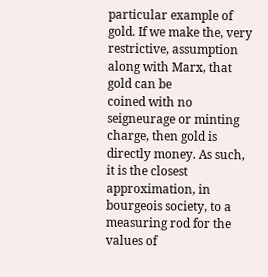particular example of gold. If we make the, very
restrictive, assumption along with Marx, that gold can be
coined with no seigneurage or minting charge, then gold is
directly money. As such, it is the closest approximation, in
bourgeois society, to a measuring rod for the values of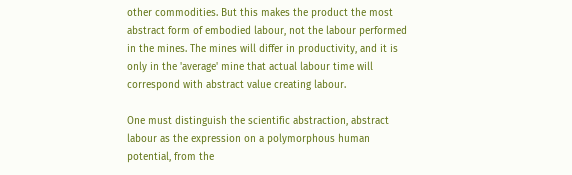other commodities. But this makes the product the most
abstract form of embodied labour, not the labour performed
in the mines. The mines will differ in productivity, and it is
only in the 'average' mine that actual labour time will
correspond with abstract value creating labour.

One must distinguish the scientific abstraction, abstract
labour as the expression on a polymorphous human
potential, from the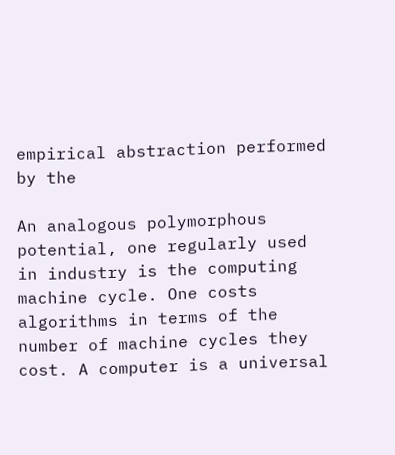empirical abstraction performed by the

An analogous polymorphous potential, one regularly used
in industry is the computing machine cycle. One costs
algorithms in terms of the number of machine cycles they
cost. A computer is a universal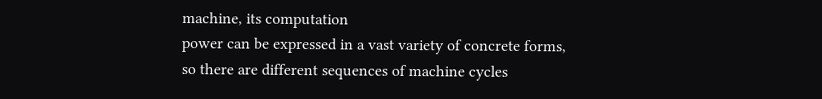machine, its computation
power can be expressed in a vast variety of concrete forms,
so there are different sequences of machine cycles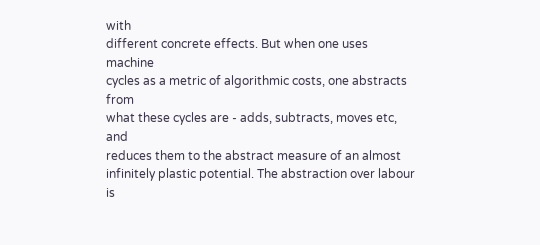with
different concrete effects. But when one uses machine
cycles as a metric of algorithmic costs, one abstracts from
what these cycles are - adds, subtracts, moves etc, and
reduces them to the abstract measure of an almost
infinitely plastic potential. The abstraction over labour is